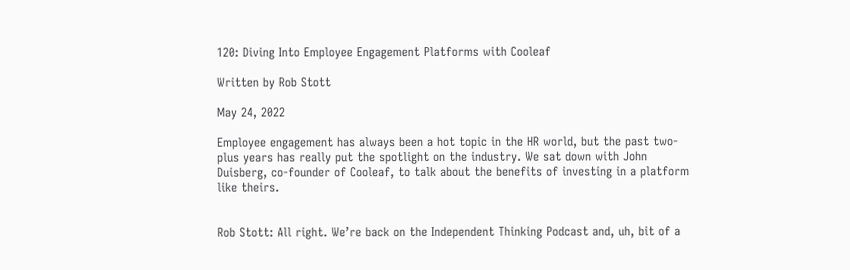120: Diving Into Employee Engagement Platforms with Cooleaf

Written by Rob Stott

May 24, 2022

Employee engagement has always been a hot topic in the HR world, but the past two-plus years has really put the spotlight on the industry. We sat down with John Duisberg, co-founder of Cooleaf, to talk about the benefits of investing in a platform like theirs.


Rob Stott: All right. We’re back on the Independent Thinking Podcast and, uh, bit of a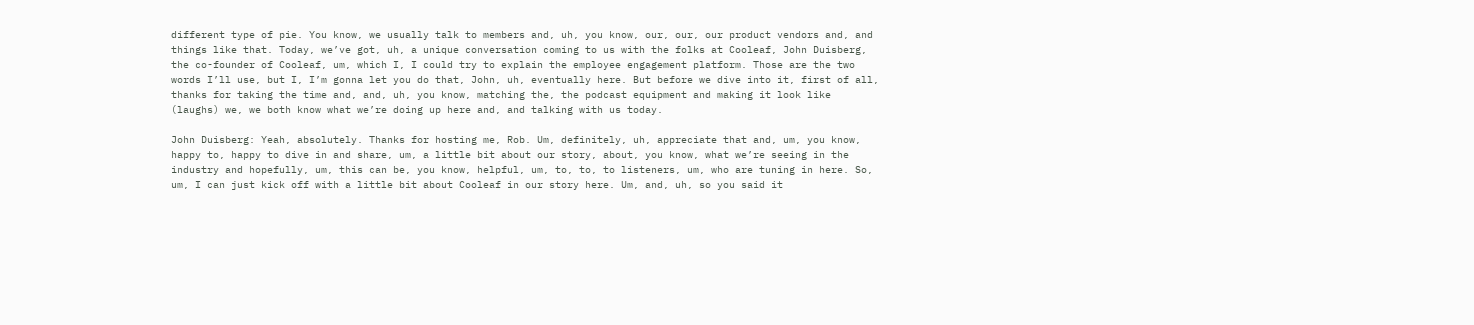different type of pie. You know, we usually talk to members and, uh, you know, our, our, our product vendors and, and things like that. Today, we’ve got, uh, a unique conversation coming to us with the folks at Cooleaf, John Duisberg, the co-founder of Cooleaf, um, which I, I could try to explain the employee engagement platform. Those are the two words I’ll use, but I, I’m gonna let you do that, John, uh, eventually here. But before we dive into it, first of all, thanks for taking the time and, and, uh, you know, matching the, the podcast equipment and making it look like (laughs) we, we both know what we’re doing up here and, and talking with us today.

John Duisberg: Yeah, absolutely. Thanks for hosting me, Rob. Um, definitely, uh, appreciate that and, um, you know, happy to, happy to dive in and share, um, a little bit about our story, about, you know, what we’re seeing in the industry and hopefully, um, this can be, you know, helpful, um, to, to, to listeners, um, who are tuning in here. So, um, I can just kick off with a little bit about Cooleaf in our story here. Um, and, uh, so you said it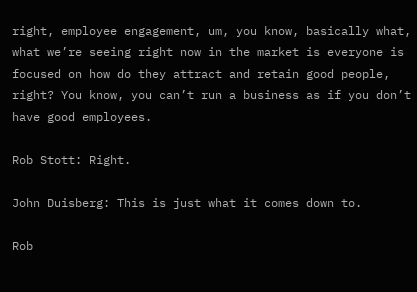right, employee engagement, um, you know, basically what, what we’re seeing right now in the market is everyone is focused on how do they attract and retain good people, right? You know, you can’t run a business as if you don’t have good employees.

Rob Stott: Right.

John Duisberg: This is just what it comes down to.

Rob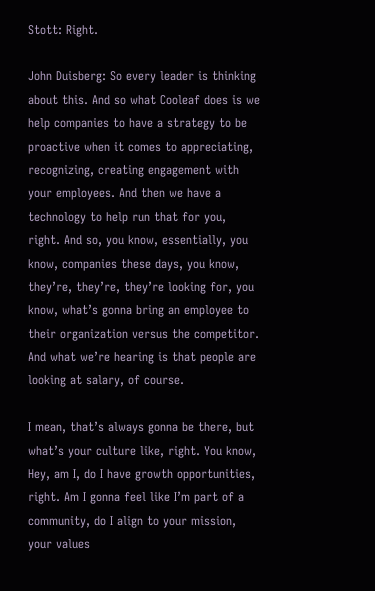Stott: Right.

John Duisberg: So every leader is thinking about this. And so what Cooleaf does is we help companies to have a strategy to be proactive when it comes to appreciating, recognizing, creating engagement with your employees. And then we have a technology to help run that for you, right. And so, you know, essentially, you know, companies these days, you know, they’re, they’re, they’re looking for, you know, what’s gonna bring an employee to their organization versus the competitor. And what we’re hearing is that people are looking at salary, of course.

I mean, that’s always gonna be there, but what’s your culture like, right. You know, Hey, am I, do I have growth opportunities, right. Am I gonna feel like I’m part of a community, do I align to your mission, your values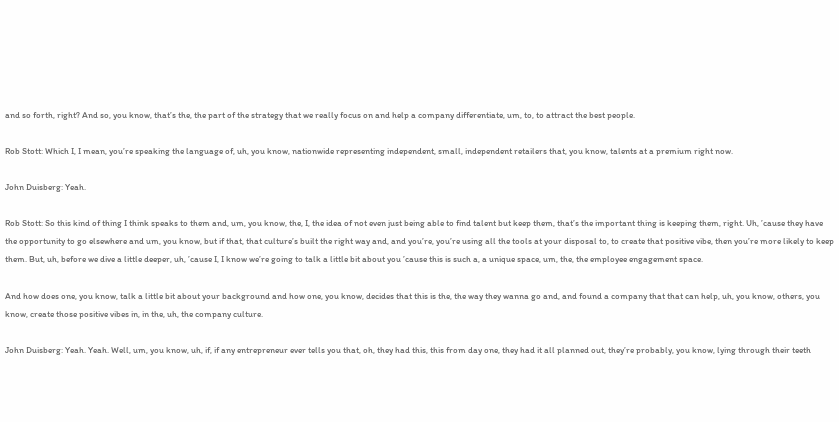and so forth, right? And so, you know, that’s the, the part of the strategy that we really focus on and help a company differentiate, um, to, to attract the best people.

Rob Stott: Which I, I mean, you’re speaking the language of, uh, you know, nationwide representing independent, small, independent retailers that, you know, talents at a premium right now.

John Duisberg: Yeah.

Rob Stott: So this kind of thing I think speaks to them and, um, you know, the, I, the idea of not even just being able to find talent but keep them, that’s the important thing is keeping them, right. Uh, ’cause they have the opportunity to go elsewhere and um, you know, but if that, that culture’s built the right way and, and you’re, you’re using all the tools at your disposal to, to create that positive vibe, then you’re more likely to keep them. But, uh, before we dive a little deeper, uh, ’cause I, I know we’re going to talk a little bit about you ’cause this is such a, a unique space, um, the, the employee engagement space.

And how does one, you know, talk a little bit about your background and how one, you know, decides that this is the, the way they wanna go and, and found a company that that can help, uh, you know, others, you know, create those positive vibes in, in the, uh, the company culture.

John Duisberg: Yeah. Yeah. Well, um, you know, uh, if, if any entrepreneur ever tells you that, oh, they had this, this from day one, they had it all planned out, they’re probably, you know, lying through their teeth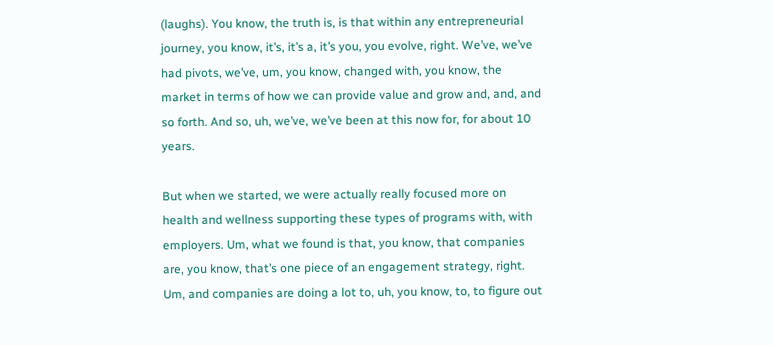(laughs). You know, the truth is, is that within any entrepreneurial journey, you know, it’s, it’s a, it’s you, you evolve, right. We’ve, we’ve had pivots, we’ve, um, you know, changed with, you know, the market in terms of how we can provide value and grow and, and, and so forth. And so, uh, we’ve, we’ve been at this now for, for about 10 years.

But when we started, we were actually really focused more on health and wellness supporting these types of programs with, with employers. Um, what we found is that, you know, that companies are, you know, that’s one piece of an engagement strategy, right. Um, and companies are doing a lot to, uh, you know, to, to figure out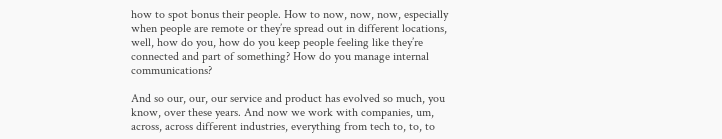how to spot bonus their people. How to now, now, now, especially when people are remote or they’re spread out in different locations, well, how do you, how do you keep people feeling like they’re connected and part of something? How do you manage internal communications?

And so our, our, our service and product has evolved so much, you know, over these years. And now we work with companies, um, across, across different industries, everything from tech to, to, to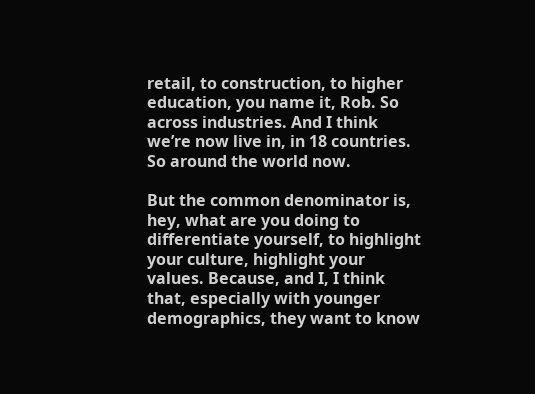retail, to construction, to higher education, you name it, Rob. So across industries. And I think we’re now live in, in 18 countries. So around the world now.

But the common denominator is, hey, what are you doing to differentiate yourself, to highlight your culture, highlight your values. Because, and I, I think that, especially with younger demographics, they want to know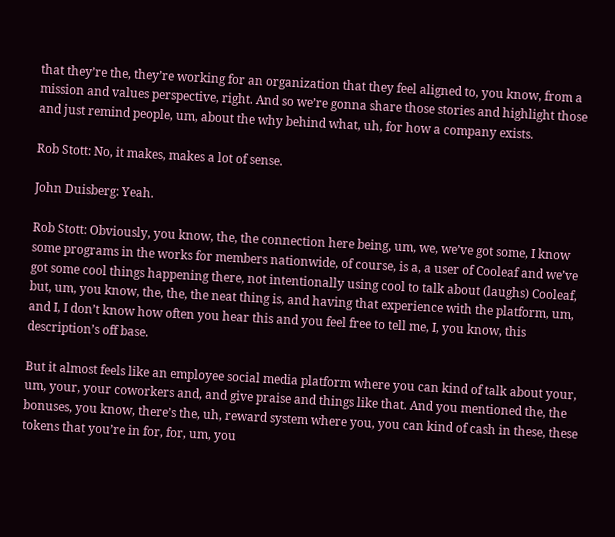that they’re the, they’re working for an organization that they feel aligned to, you know, from a mission and values perspective, right. And so we’re gonna share those stories and highlight those and just remind people, um, about the why behind what, uh, for how a company exists.

Rob Stott: No, it makes, makes a lot of sense.

John Duisberg: Yeah.

Rob Stott: Obviously, you know, the, the connection here being, um, we, we’ve got some, I know some programs in the works for members nationwide, of course, is a, a user of Cooleaf and we’ve got some cool things happening there, not intentionally using cool to talk about (laughs) Cooleaf, but, um, you know, the, the, the neat thing is, and having that experience with the platform, um, and I, I don’t know how often you hear this and you feel free to tell me, I, you know, this description’s off base.

But it almost feels like an employee social media platform where you can kind of talk about your, um, your, your coworkers and, and give praise and things like that. And you mentioned the, the bonuses, you know, there’s the, uh, reward system where you, you can kind of cash in these, these tokens that you’re in for, for, um, you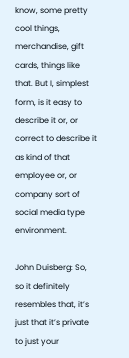know, some pretty cool things, merchandise, gift cards, things like that. But I, simplest form, is it easy to describe it or, or correct to describe it as kind of that employee or, or company sort of social media type environment.

John Duisberg: So, so it definitely resembles that, it’s just that it’s private to just your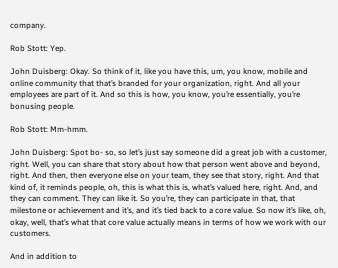company.

Rob Stott: Yep.

John Duisberg: Okay. So think of it, like you have this, um, you know, mobile and online community that that’s branded for your organization, right. And all your employees are part of it. And so this is how, you know, you’re essentially, you’re bonusing people.

Rob Stott: Mm-hmm.

John Duisberg: Spot bo- so, so let’s just say someone did a great job with a customer, right. Well, you can share that story about how that person went above and beyond, right. And then, then everyone else on your team, they see that story, right. And that kind of, it reminds people, oh, this is what this is, what’s valued here, right. And, and they can comment. They can like it. So you’re, they can participate in that, that milestone or achievement and it’s, and it’s tied back to a core value. So now it’s like, oh, okay, well, that’s what that core value actually means in terms of how we work with our customers.

And in addition to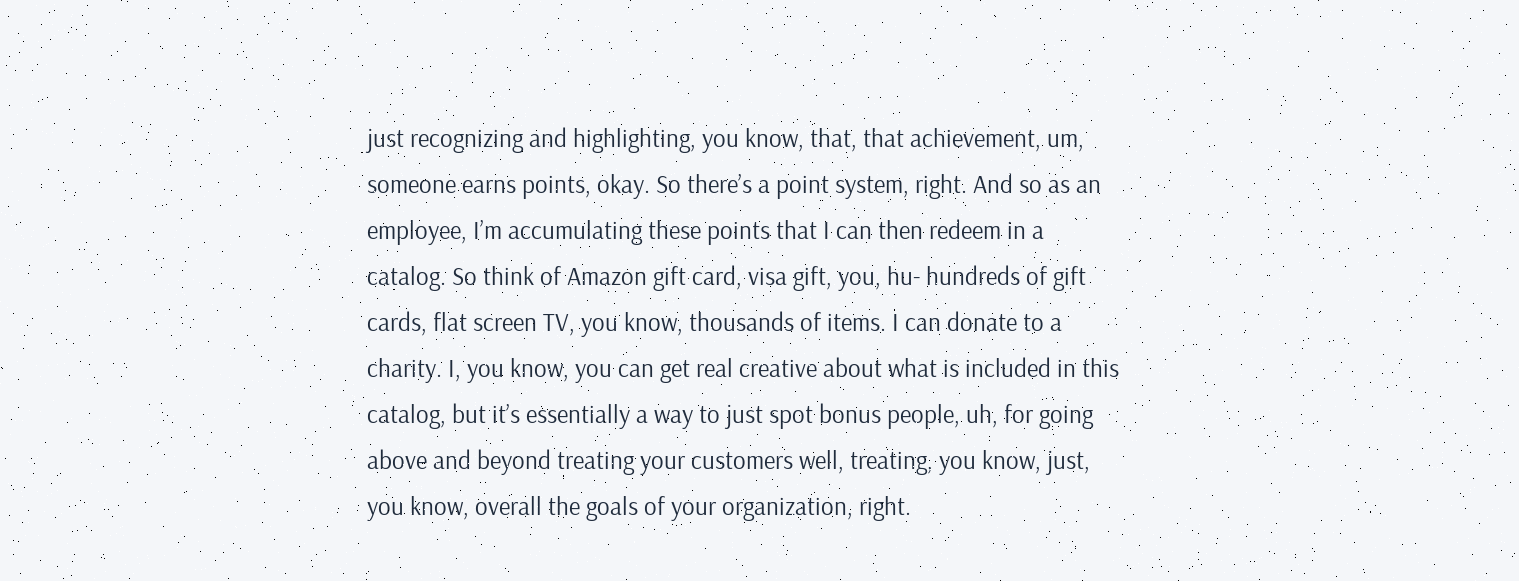just recognizing and highlighting, you know, that, that achievement, um, someone earns points, okay. So there’s a point system, right. And so as an employee, I’m accumulating these points that I can then redeem in a catalog. So think of Amazon gift card, visa gift, you, hu- hundreds of gift cards, flat screen TV, you know, thousands of items. I can donate to a charity. I, you know, you can get real creative about what is included in this catalog, but it’s essentially a way to just spot bonus people, uh, for going above and beyond treating your customers well, treating, you know, just, you know, overall the goals of your organization, right.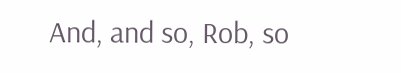And, and so, Rob, so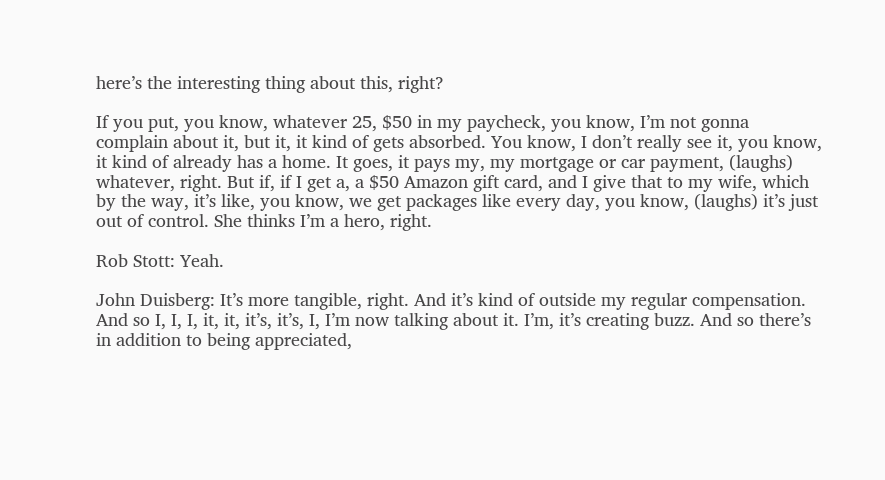here’s the interesting thing about this, right?

If you put, you know, whatever 25, $50 in my paycheck, you know, I’m not gonna complain about it, but it, it kind of gets absorbed. You know, I don’t really see it, you know, it kind of already has a home. It goes, it pays my, my mortgage or car payment, (laughs) whatever, right. But if, if I get a, a $50 Amazon gift card, and I give that to my wife, which by the way, it’s like, you know, we get packages like every day, you know, (laughs) it’s just out of control. She thinks I’m a hero, right.

Rob Stott: Yeah.

John Duisberg: It’s more tangible, right. And it’s kind of outside my regular compensation. And so I, I, I, it, it, it’s, it’s, I, I’m now talking about it. I’m, it’s creating buzz. And so there’s in addition to being appreciated,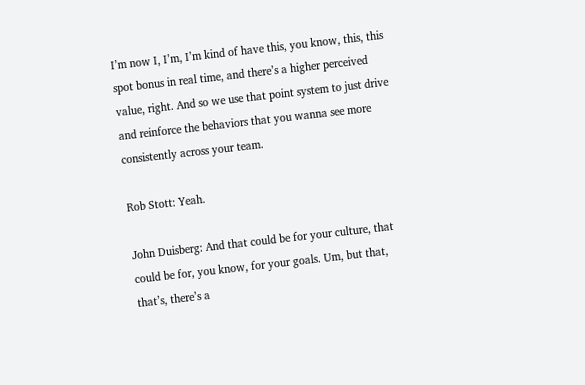I’m now I, I’m, I’m kind of have this, you know, this, this spot bonus in real time, and there’s a higher perceived value, right. And so we use that point system to just drive and reinforce the behaviors that you wanna see more consistently across your team.

Rob Stott: Yeah.

John Duisberg: And that could be for your culture, that could be for, you know, for your goals. Um, but that, that’s, there’s a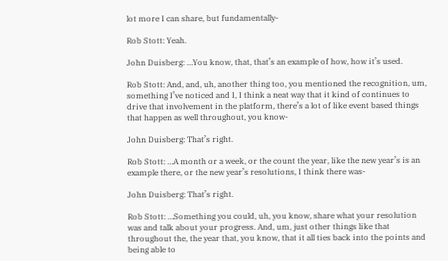lot more I can share, but fundamentally-

Rob Stott: Yeah.

John Duisberg: …You know, that, that’s an example of how, how it’s used.

Rob Stott: And, and, uh, another thing too, you mentioned the recognition, um, something I’ve noticed and I, I think a neat way that it kind of continues to drive that involvement in the platform, there’s a lot of like event based things that happen as well throughout, you know-

John Duisberg: That’s right.

Rob Stott: …A month or a week, or the count the year, like the new year’s is an example there, or the new year’s resolutions, I think there was-

John Duisberg: That’s right.

Rob Stott: …Something you could, uh, you know, share what your resolution was and talk about your progress. And, um, just other things like that throughout the, the year that, you know, that it all ties back into the points and being able to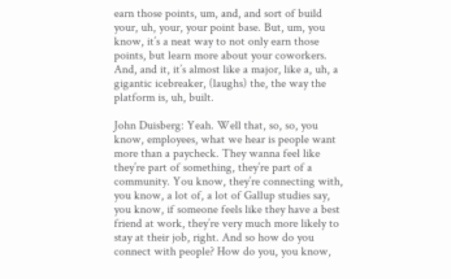earn those points, um, and, and sort of build your, uh, your, your point base. But, um, you know, it’s a neat way to not only earn those points, but learn more about your coworkers. And, and it, it’s almost like a major, like a, uh, a gigantic icebreaker, (laughs) the, the way the platform is, uh, built.

John Duisberg: Yeah. Well that, so, so, you know, employees, what we hear is people want more than a paycheck. They wanna feel like they’re part of something, they’re part of a community. You know, they’re connecting with, you know, a lot of, a lot of Gallup studies say, you know, if someone feels like they have a best friend at work, they’re very much more likely to stay at their job, right. And so how do you connect with people? How do you, you know,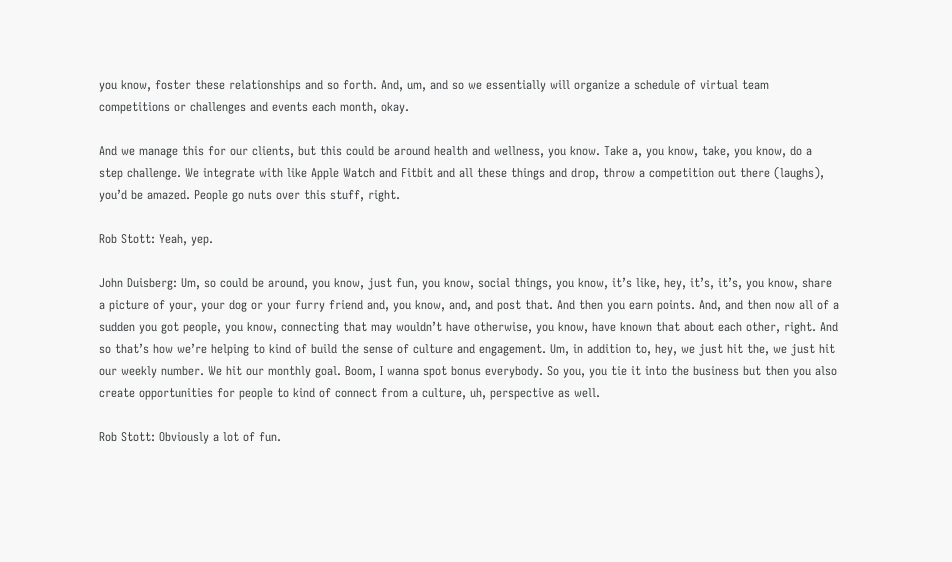you know, foster these relationships and so forth. And, um, and so we essentially will organize a schedule of virtual team competitions or challenges and events each month, okay.

And we manage this for our clients, but this could be around health and wellness, you know. Take a, you know, take, you know, do a step challenge. We integrate with like Apple Watch and Fitbit and all these things and drop, throw a competition out there (laughs), you’d be amazed. People go nuts over this stuff, right.

Rob Stott: Yeah, yep.

John Duisberg: Um, so could be around, you know, just fun, you know, social things, you know, it’s like, hey, it’s, it’s, you know, share a picture of your, your dog or your furry friend and, you know, and, and post that. And then you earn points. And, and then now all of a sudden you got people, you know, connecting that may wouldn’t have otherwise, you know, have known that about each other, right. And so that’s how we’re helping to kind of build the sense of culture and engagement. Um, in addition to, hey, we just hit the, we just hit our weekly number. We hit our monthly goal. Boom, I wanna spot bonus everybody. So you, you tie it into the business but then you also create opportunities for people to kind of connect from a culture, uh, perspective as well.

Rob Stott: Obviously a lot of fun.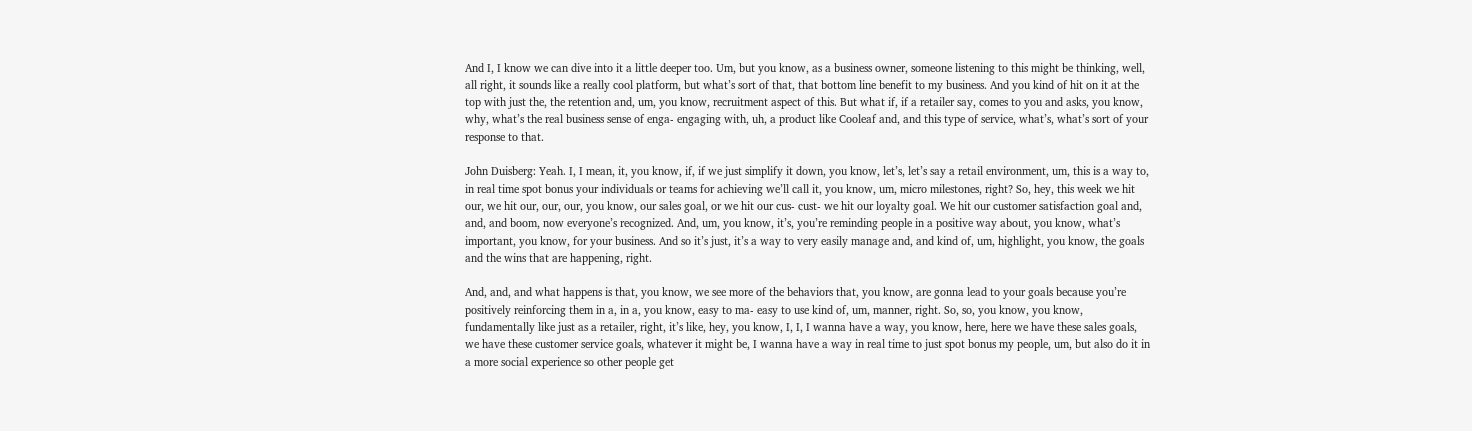And I, I know we can dive into it a little deeper too. Um, but you know, as a business owner, someone listening to this might be thinking, well, all right, it sounds like a really cool platform, but what’s sort of that, that bottom line benefit to my business. And you kind of hit on it at the top with just the, the retention and, um, you know, recruitment aspect of this. But what if, if a retailer say, comes to you and asks, you know, why, what’s the real business sense of enga- engaging with, uh, a product like Cooleaf and, and this type of service, what’s, what’s sort of your response to that.

John Duisberg: Yeah. I, I mean, it, you know, if, if we just simplify it down, you know, let’s, let’s say a retail environment, um, this is a way to, in real time spot bonus your individuals or teams for achieving we’ll call it, you know, um, micro milestones, right? So, hey, this week we hit our, we hit our, our, our, you know, our sales goal, or we hit our cus- cust- we hit our loyalty goal. We hit our customer satisfaction goal and, and, and boom, now everyone’s recognized. And, um, you know, it’s, you’re reminding people in a positive way about, you know, what’s important, you know, for your business. And so it’s just, it’s a way to very easily manage and, and kind of, um, highlight, you know, the goals and the wins that are happening, right.

And, and, and what happens is that, you know, we see more of the behaviors that, you know, are gonna lead to your goals because you’re positively reinforcing them in a, in a, you know, easy to ma- easy to use kind of, um, manner, right. So, so, you know, you know, fundamentally like just as a retailer, right, it’s like, hey, you know, I, I, I wanna have a way, you know, here, here we have these sales goals, we have these customer service goals, whatever it might be, I wanna have a way in real time to just spot bonus my people, um, but also do it in a more social experience so other people get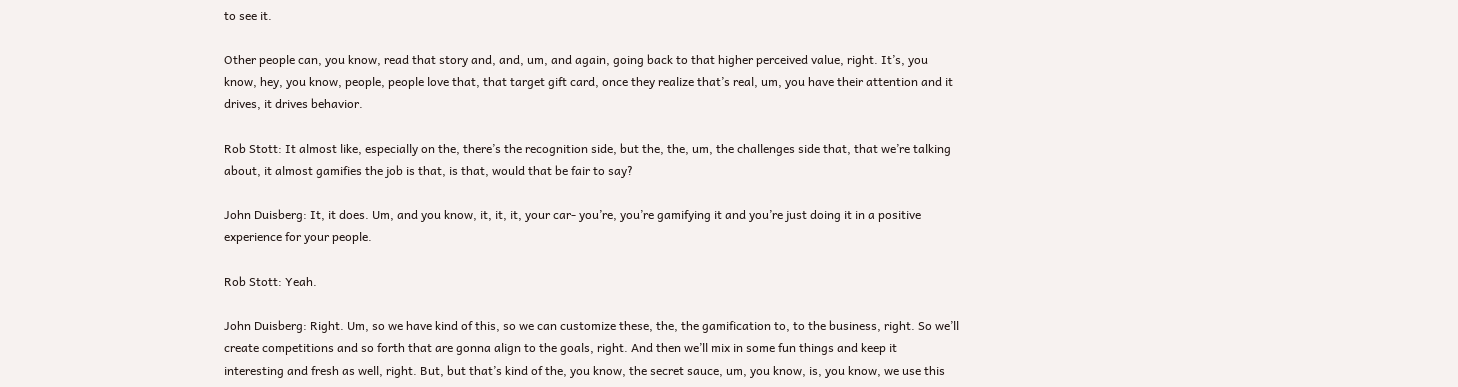to see it.

Other people can, you know, read that story and, and, um, and again, going back to that higher perceived value, right. It’s, you know, hey, you know, people, people love that, that target gift card, once they realize that’s real, um, you have their attention and it drives, it drives behavior.

Rob Stott: It almost like, especially on the, there’s the recognition side, but the, the, um, the challenges side that, that we’re talking about, it almost gamifies the job is that, is that, would that be fair to say?

John Duisberg: It, it does. Um, and you know, it, it, it, your car- you’re, you’re gamifying it and you’re just doing it in a positive experience for your people.

Rob Stott: Yeah.

John Duisberg: Right. Um, so we have kind of this, so we can customize these, the, the gamification to, to the business, right. So we’ll create competitions and so forth that are gonna align to the goals, right. And then we’ll mix in some fun things and keep it interesting and fresh as well, right. But, but that’s kind of the, you know, the secret sauce, um, you know, is, you know, we use this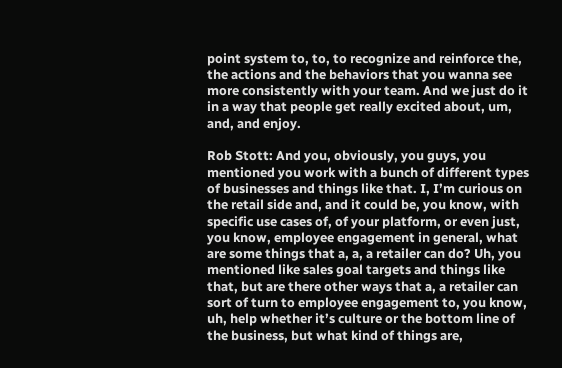point system to, to, to recognize and reinforce the, the actions and the behaviors that you wanna see more consistently with your team. And we just do it in a way that people get really excited about, um, and, and enjoy.

Rob Stott: And you, obviously, you guys, you mentioned you work with a bunch of different types of businesses and things like that. I, I’m curious on the retail side and, and it could be, you know, with specific use cases of, of your platform, or even just, you know, employee engagement in general, what are some things that a, a, a retailer can do? Uh, you mentioned like sales goal targets and things like that, but are there other ways that a, a retailer can sort of turn to employee engagement to, you know, uh, help whether it’s culture or the bottom line of the business, but what kind of things are,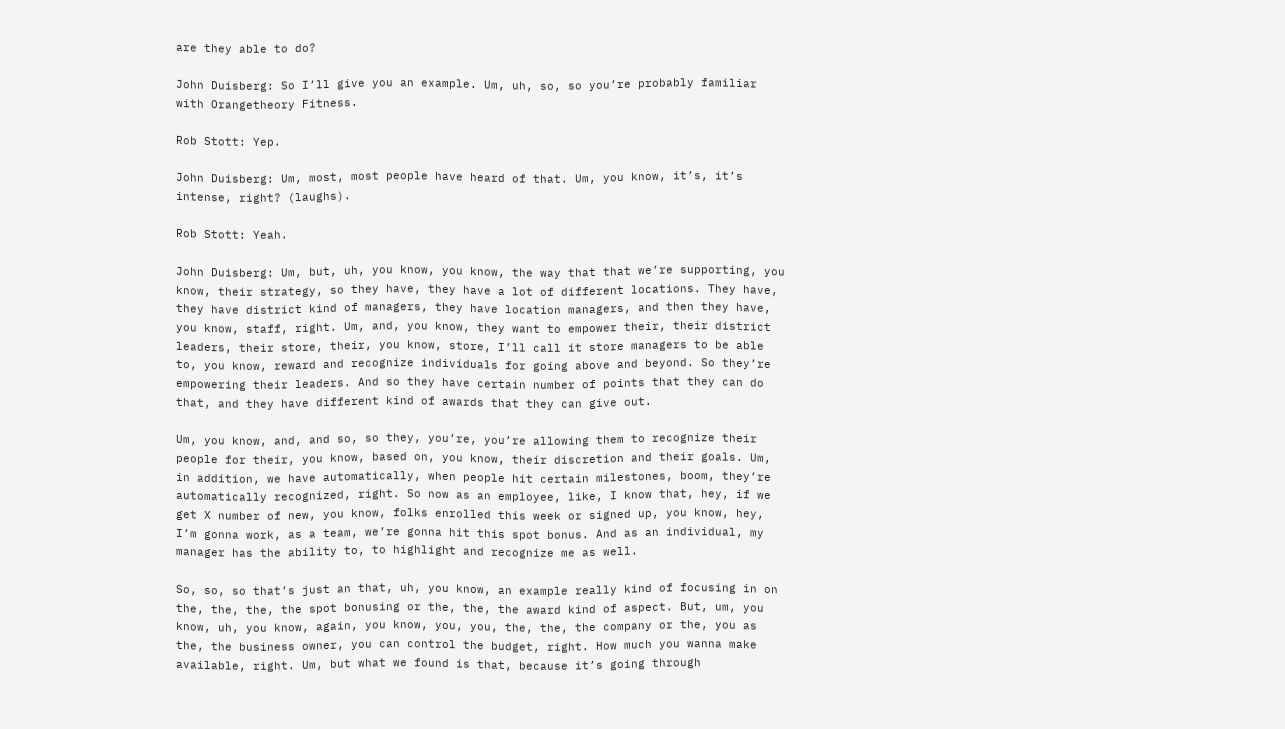are they able to do?

John Duisberg: So I’ll give you an example. Um, uh, so, so you’re probably familiar with Orangetheory Fitness.

Rob Stott: Yep.

John Duisberg: Um, most, most people have heard of that. Um, you know, it’s, it’s intense, right? (laughs).

Rob Stott: Yeah.

John Duisberg: Um, but, uh, you know, you know, the way that that we’re supporting, you know, their strategy, so they have, they have a lot of different locations. They have, they have district kind of managers, they have location managers, and then they have, you know, staff, right. Um, and, you know, they want to empower their, their district leaders, their store, their, you know, store, I’ll call it store managers to be able to, you know, reward and recognize individuals for going above and beyond. So they’re empowering their leaders. And so they have certain number of points that they can do that, and they have different kind of awards that they can give out.

Um, you know, and, and so, so they, you’re, you’re allowing them to recognize their people for their, you know, based on, you know, their discretion and their goals. Um, in addition, we have automatically, when people hit certain milestones, boom, they’re automatically recognized, right. So now as an employee, like, I know that, hey, if we get X number of new, you know, folks enrolled this week or signed up, you know, hey, I’m gonna work, as a team, we’re gonna hit this spot bonus. And as an individual, my manager has the ability to, to highlight and recognize me as well.

So, so, so that’s just an that, uh, you know, an example really kind of focusing in on the, the, the, the spot bonusing or the, the, the award kind of aspect. But, um, you know, uh, you know, again, you know, you, you, the, the, the company or the, you as the, the business owner, you can control the budget, right. How much you wanna make available, right. Um, but what we found is that, because it’s going through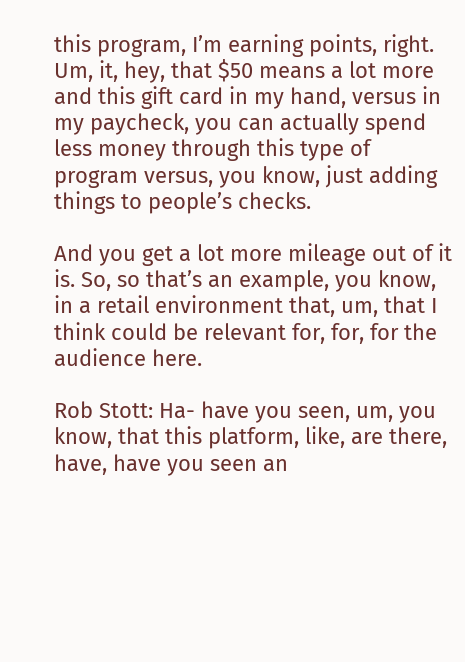this program, I’m earning points, right. Um, it, hey, that $50 means a lot more and this gift card in my hand, versus in my paycheck, you can actually spend less money through this type of program versus, you know, just adding things to people’s checks.

And you get a lot more mileage out of it is. So, so that’s an example, you know, in a retail environment that, um, that I think could be relevant for, for, for the audience here.

Rob Stott: Ha- have you seen, um, you know, that this platform, like, are there, have, have you seen an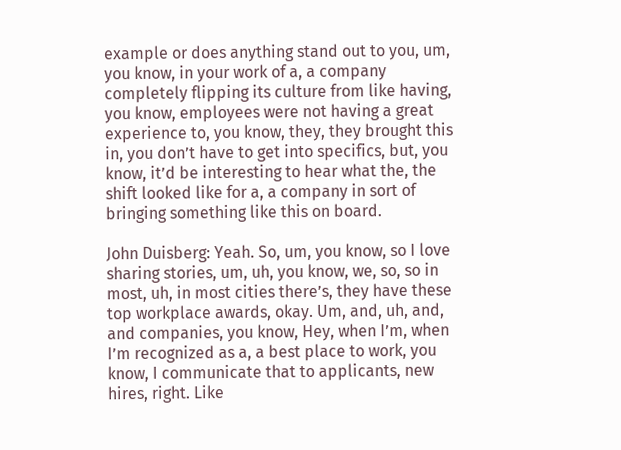example or does anything stand out to you, um, you know, in your work of a, a company completely flipping its culture from like having, you know, employees were not having a great experience to, you know, they, they brought this in, you don’t have to get into specifics, but, you know, it’d be interesting to hear what the, the shift looked like for a, a company in sort of bringing something like this on board.

John Duisberg: Yeah. So, um, you know, so I love sharing stories, um, uh, you know, we, so, so in most, uh, in most cities there’s, they have these top workplace awards, okay. Um, and, uh, and, and companies, you know, Hey, when I’m, when I’m recognized as a, a best place to work, you know, I communicate that to applicants, new hires, right. Like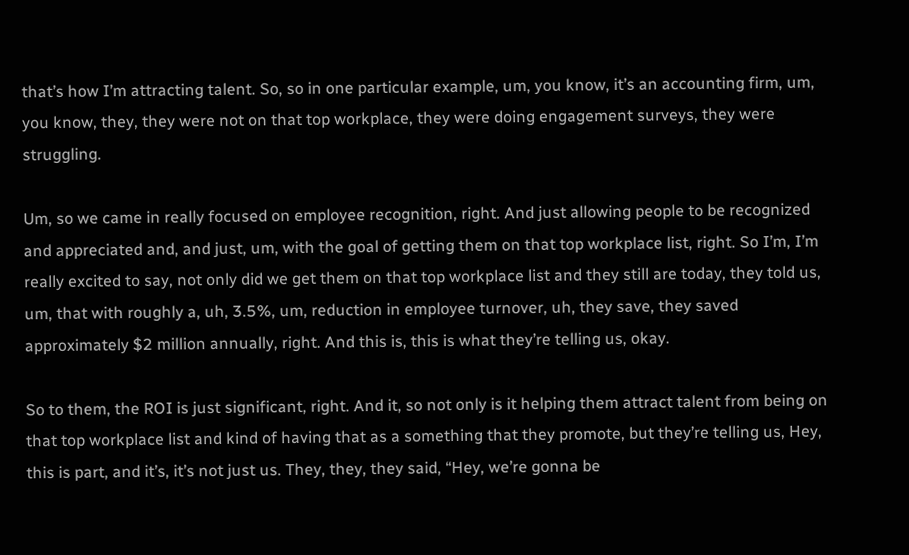that’s how I’m attracting talent. So, so in one particular example, um, you know, it’s an accounting firm, um, you know, they, they were not on that top workplace, they were doing engagement surveys, they were struggling.

Um, so we came in really focused on employee recognition, right. And just allowing people to be recognized and appreciated and, and just, um, with the goal of getting them on that top workplace list, right. So I’m, I’m really excited to say, not only did we get them on that top workplace list and they still are today, they told us, um, that with roughly a, uh, 3.5%, um, reduction in employee turnover, uh, they save, they saved approximately $2 million annually, right. And this is, this is what they’re telling us, okay.

So to them, the ROI is just significant, right. And it, so not only is it helping them attract talent from being on that top workplace list and kind of having that as a something that they promote, but they’re telling us, Hey, this is part, and it’s, it’s not just us. They, they, they said, “Hey, we’re gonna be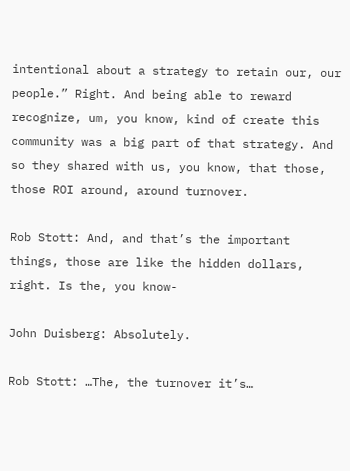intentional about a strategy to retain our, our people.” Right. And being able to reward recognize, um, you know, kind of create this community was a big part of that strategy. And so they shared with us, you know, that those, those ROI around, around turnover.

Rob Stott: And, and that’s the important things, those are like the hidden dollars, right. Is the, you know-

John Duisberg: Absolutely.

Rob Stott: …The, the turnover it’s…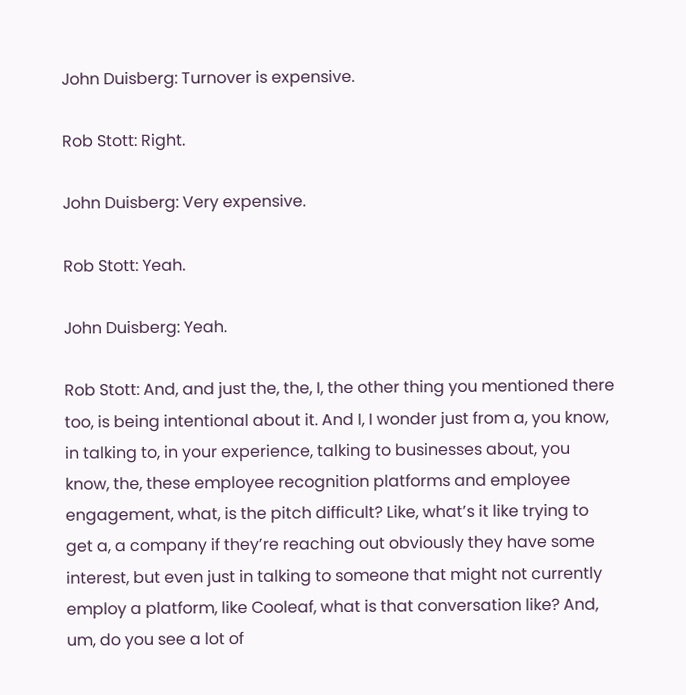John Duisberg: Turnover is expensive.

Rob Stott: Right.

John Duisberg: Very expensive.

Rob Stott: Yeah.

John Duisberg: Yeah.

Rob Stott: And, and just the, the, I, the other thing you mentioned there too, is being intentional about it. And I, I wonder just from a, you know, in talking to, in your experience, talking to businesses about, you know, the, these employee recognition platforms and employee engagement, what, is the pitch difficult? Like, what’s it like trying to get a, a company if they’re reaching out obviously they have some interest, but even just in talking to someone that might not currently employ a platform, like Cooleaf, what is that conversation like? And, um, do you see a lot of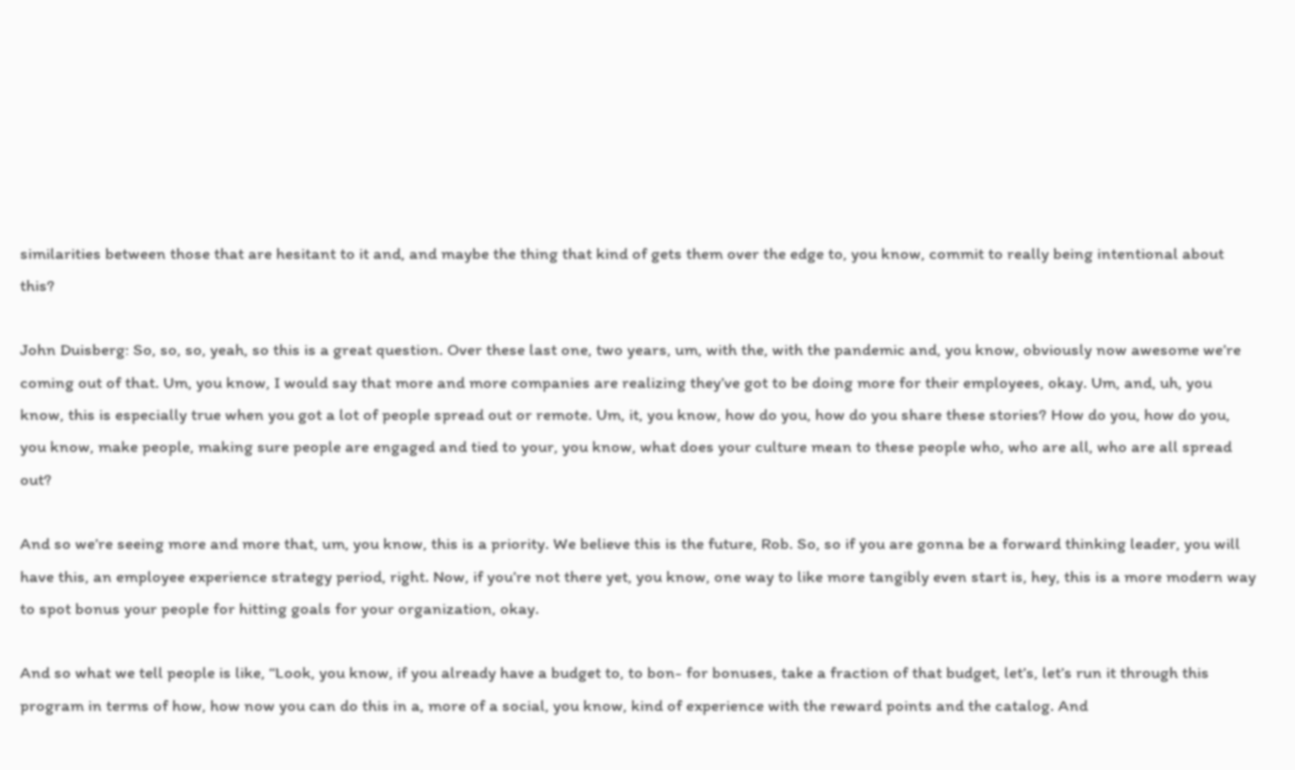similarities between those that are hesitant to it and, and maybe the thing that kind of gets them over the edge to, you know, commit to really being intentional about this?

John Duisberg: So, so, so, yeah, so this is a great question. Over these last one, two years, um, with the, with the pandemic and, you know, obviously now awesome we’re coming out of that. Um, you know, I would say that more and more companies are realizing they’ve got to be doing more for their employees, okay. Um, and, uh, you know, this is especially true when you got a lot of people spread out or remote. Um, it, you know, how do you, how do you share these stories? How do you, how do you, you know, make people, making sure people are engaged and tied to your, you know, what does your culture mean to these people who, who are all, who are all spread out?

And so we’re seeing more and more that, um, you know, this is a priority. We believe this is the future, Rob. So, so if you are gonna be a forward thinking leader, you will have this, an employee experience strategy period, right. Now, if you’re not there yet, you know, one way to like more tangibly even start is, hey, this is a more modern way to spot bonus your people for hitting goals for your organization, okay.

And so what we tell people is like, “Look, you know, if you already have a budget to, to bon- for bonuses, take a fraction of that budget, let’s, let’s run it through this program in terms of how, how now you can do this in a, more of a social, you know, kind of experience with the reward points and the catalog. And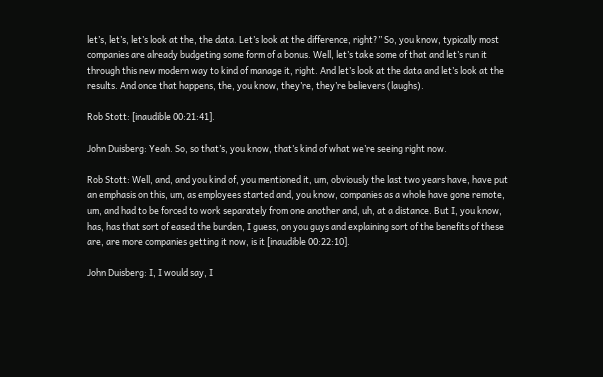let’s, let’s, let’s look at the, the data. Let’s look at the difference, right?” So, you know, typically most companies are already budgeting some form of a bonus. Well, let’s take some of that and let’s run it through this new modern way to kind of manage it, right. And let’s look at the data and let’s look at the results. And once that happens, the, you know, they’re, they’re believers (laughs).

Rob Stott: [inaudible 00:21:41].

John Duisberg: Yeah. So, so that’s, you know, that’s kind of what we’re seeing right now.

Rob Stott: Well, and, and you kind of, you mentioned it, um, obviously the last two years have, have put an emphasis on this, um, as employees started and, you know, companies as a whole have gone remote, um, and had to be forced to work separately from one another and, uh, at a distance. But I, you know, has, has that sort of eased the burden, I guess, on you guys and explaining sort of the benefits of these are, are more companies getting it now, is it [inaudible 00:22:10].

John Duisberg: I, I would say, I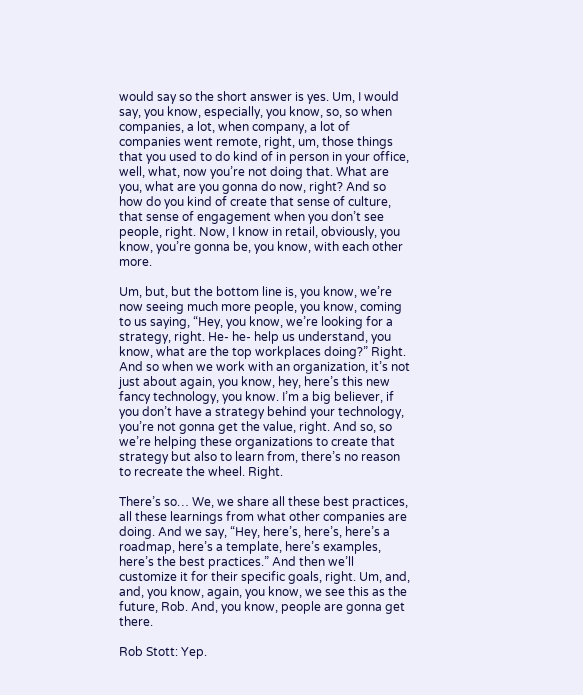would say so the short answer is yes. Um, I would say, you know, especially, you know, so, so when companies, a lot, when company, a lot of companies went remote, right, um, those things that you used to do kind of in person in your office, well, what, now you’re not doing that. What are you, what are you gonna do now, right? And so how do you kind of create that sense of culture, that sense of engagement when you don’t see people, right. Now, I know in retail, obviously, you know, you’re gonna be, you know, with each other more.

Um, but, but the bottom line is, you know, we’re now seeing much more people, you know, coming to us saying, “Hey, you know, we’re looking for a strategy, right. He- he- help us understand, you know, what are the top workplaces doing?” Right. And so when we work with an organization, it’s not just about again, you know, hey, here’s this new fancy technology, you know. I’m a big believer, if you don’t have a strategy behind your technology, you’re not gonna get the value, right. And so, so we’re helping these organizations to create that strategy but also to learn from, there’s no reason to recreate the wheel. Right.

There’s so… We, we share all these best practices, all these learnings from what other companies are doing. And we say, “Hey, here’s, here’s, here’s a roadmap, here’s a template, here’s examples, here’s the best practices.” And then we’ll customize it for their specific goals, right. Um, and, and, you know, again, you know, we see this as the future, Rob. And, you know, people are gonna get there.

Rob Stott: Yep.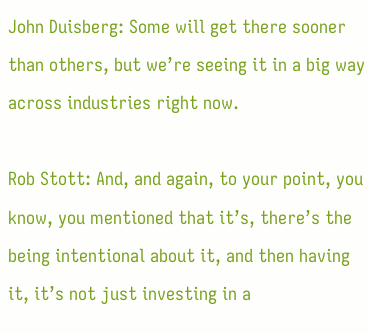John Duisberg: Some will get there sooner than others, but we’re seeing it in a big way across industries right now.

Rob Stott: And, and again, to your point, you know, you mentioned that it’s, there’s the being intentional about it, and then having it, it’s not just investing in a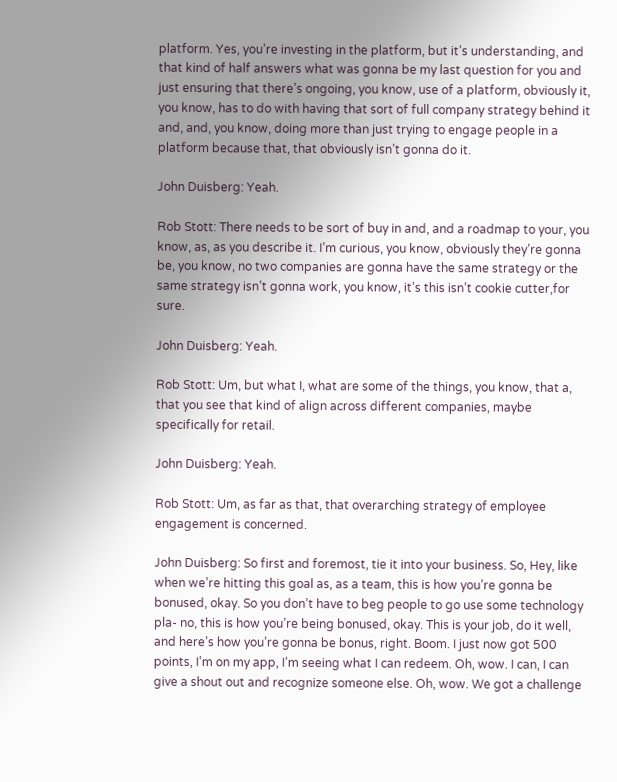platform. Yes, you’re investing in the platform, but it’s understanding, and that kind of half answers what was gonna be my last question for you and just ensuring that there’s ongoing, you know, use of a platform, obviously it, you know, has to do with having that sort of full company strategy behind it and, and, you know, doing more than just trying to engage people in a platform because that, that obviously isn’t gonna do it.

John Duisberg: Yeah.

Rob Stott: There needs to be sort of buy in and, and a roadmap to your, you know, as, as you describe it. I’m curious, you know, obviously they’re gonna be, you know, no two companies are gonna have the same strategy or the same strategy isn’t gonna work, you know, it’s this isn’t cookie cutter,for sure.

John Duisberg: Yeah.

Rob Stott: Um, but what I, what are some of the things, you know, that a, that you see that kind of align across different companies, maybe specifically for retail.

John Duisberg: Yeah.

Rob Stott: Um, as far as that, that overarching strategy of employee engagement is concerned.

John Duisberg: So first and foremost, tie it into your business. So, Hey, like when we’re hitting this goal as, as a team, this is how you’re gonna be bonused, okay. So you don’t have to beg people to go use some technology pla- no, this is how you’re being bonused, okay. This is your job, do it well, and here’s how you’re gonna be bonus, right. Boom. I just now got 500 points, I’m on my app, I’m seeing what I can redeem. Oh, wow. I can, I can give a shout out and recognize someone else. Oh, wow. We got a challenge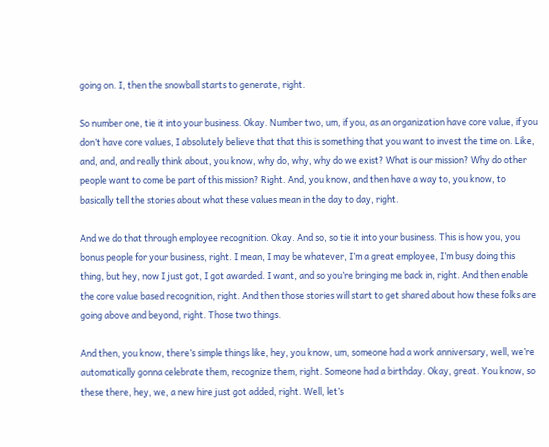going on. I, then the snowball starts to generate, right.

So number one, tie it into your business. Okay. Number two, um, if you, as an organization have core value, if you don’t have core values, I absolutely believe that that this is something that you want to invest the time on. Like, and, and, and really think about, you know, why do, why, why do we exist? What is our mission? Why do other people want to come be part of this mission? Right. And, you know, and then have a way to, you know, to basically tell the stories about what these values mean in the day to day, right.

And we do that through employee recognition. Okay. And so, so tie it into your business. This is how you, you bonus people for your business, right. I mean, I may be whatever, I’m a great employee, I’m busy doing this thing, but hey, now I just got, I got awarded. I want, and so you’re bringing me back in, right. And then enable the core value based recognition, right. And then those stories will start to get shared about how these folks are going above and beyond, right. Those two things.

And then, you know, there’s simple things like, hey, you know, um, someone had a work anniversary, well, we’re automatically gonna celebrate them, recognize them, right. Someone had a birthday. Okay, great. You know, so these there, hey, we, a new hire just got added, right. Well, let’s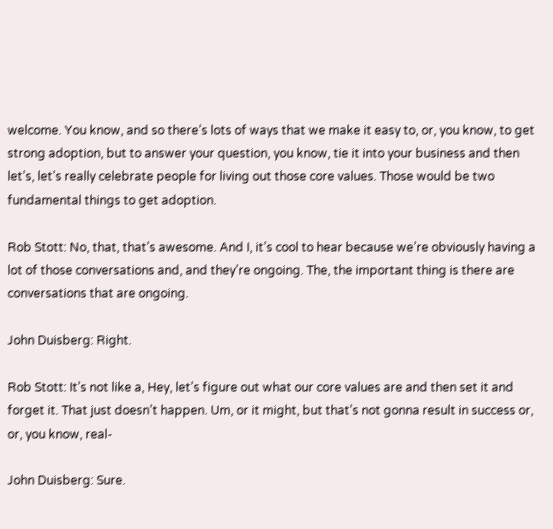welcome. You know, and so there’s lots of ways that we make it easy to, or, you know, to get strong adoption, but to answer your question, you know, tie it into your business and then let’s, let’s really celebrate people for living out those core values. Those would be two fundamental things to get adoption.

Rob Stott: No, that, that’s awesome. And I, it’s cool to hear because we’re obviously having a lot of those conversations and, and they’re ongoing. The, the important thing is there are conversations that are ongoing.

John Duisberg: Right.

Rob Stott: It’s not like a, Hey, let’s figure out what our core values are and then set it and forget it. That just doesn’t happen. Um, or it might, but that’s not gonna result in success or, or, you know, real-

John Duisberg: Sure.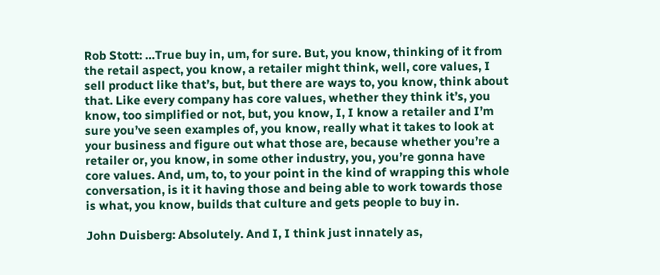Rob Stott: …True buy in, um, for sure. But, you know, thinking of it from the retail aspect, you know, a retailer might think, well, core values, I sell product like that’s, but, but there are ways to, you know, think about that. Like every company has core values, whether they think it’s, you know, too simplified or not, but, you know, I, I know a retailer and I’m sure you’ve seen examples of, you know, really what it takes to look at your business and figure out what those are, because whether you’re a retailer or, you know, in some other industry, you, you’re gonna have core values. And, um, to, to your point in the kind of wrapping this whole conversation, is it it having those and being able to work towards those is what, you know, builds that culture and gets people to buy in.

John Duisberg: Absolutely. And I, I think just innately as,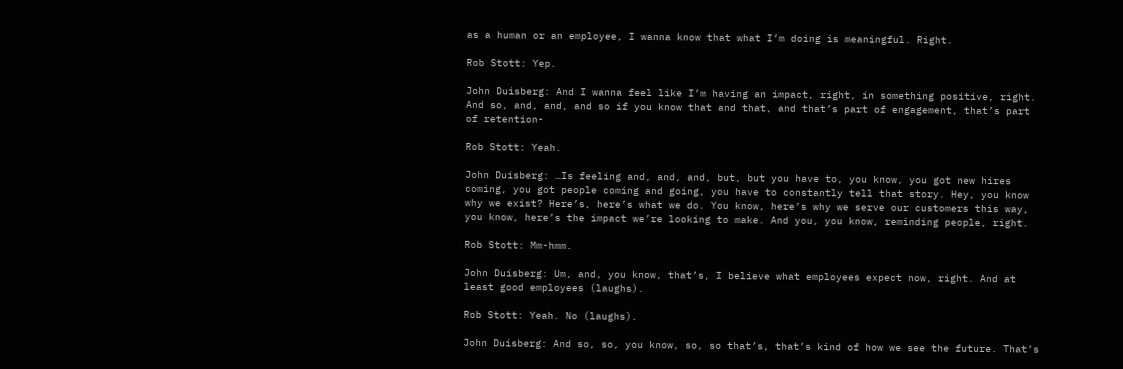as a human or an employee, I wanna know that what I’m doing is meaningful. Right.

Rob Stott: Yep.

John Duisberg: And I wanna feel like I’m having an impact, right, in something positive, right. And so, and, and, and so if you know that and that, and that’s part of engagement, that’s part of retention-

Rob Stott: Yeah.

John Duisberg: …Is feeling and, and, and, but, but you have to, you know, you got new hires coming, you got people coming and going, you have to constantly tell that story. Hey, you know why we exist? Here’s, here’s what we do. You know, here’s why we serve our customers this way, you know, here’s the impact we’re looking to make. And you, you know, reminding people, right.

Rob Stott: Mm-hmm.

John Duisberg: Um, and, you know, that’s, I believe what employees expect now, right. And at least good employees (laughs).

Rob Stott: Yeah. No (laughs).

John Duisberg: And so, so, you know, so, so that’s, that’s kind of how we see the future. That’s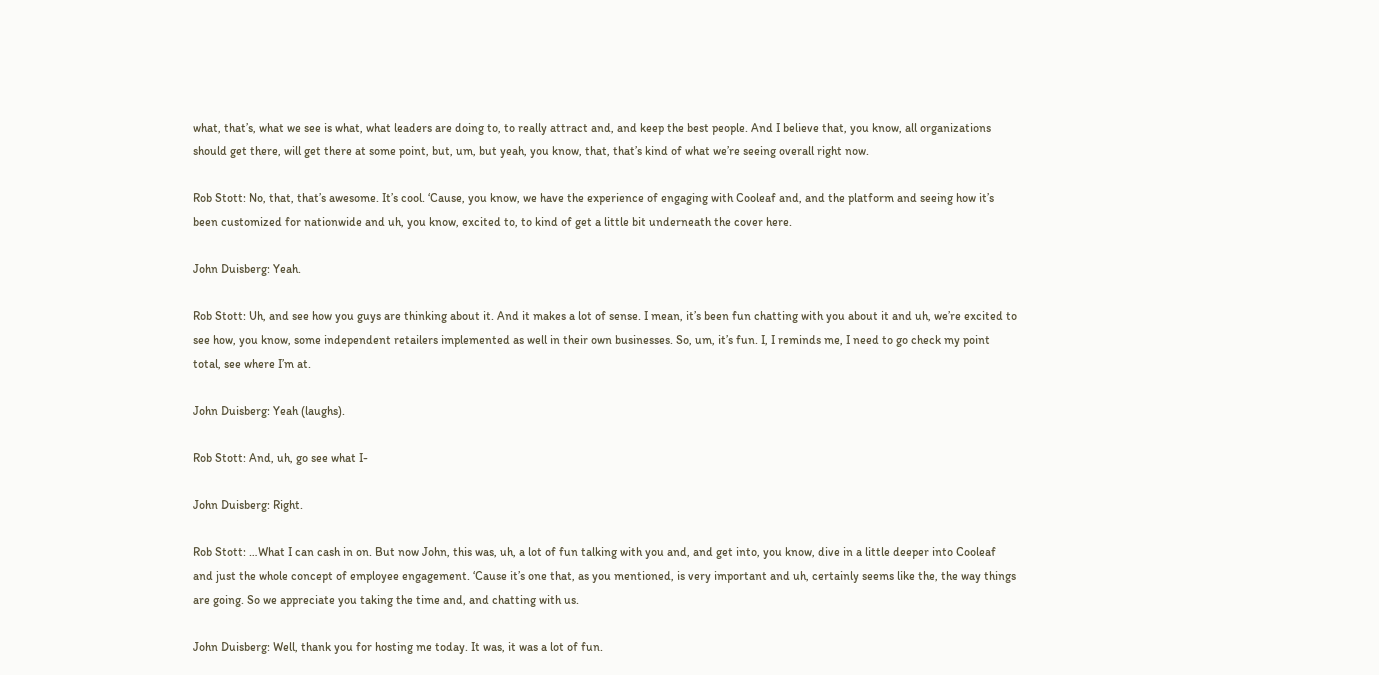what, that’s, what we see is what, what leaders are doing to, to really attract and, and keep the best people. And I believe that, you know, all organizations should get there, will get there at some point, but, um, but yeah, you know, that, that’s kind of what we’re seeing overall right now.

Rob Stott: No, that, that’s awesome. It’s cool. ‘Cause, you know, we have the experience of engaging with Cooleaf and, and the platform and seeing how it’s been customized for nationwide and uh, you know, excited to, to kind of get a little bit underneath the cover here.

John Duisberg: Yeah.

Rob Stott: Uh, and see how you guys are thinking about it. And it makes a lot of sense. I mean, it’s been fun chatting with you about it and uh, we’re excited to see how, you know, some independent retailers implemented as well in their own businesses. So, um, it’s fun. I, I reminds me, I need to go check my point total, see where I’m at.

John Duisberg: Yeah (laughs).

Rob Stott: And, uh, go see what I-

John Duisberg: Right.

Rob Stott: …What I can cash in on. But now John, this was, uh, a lot of fun talking with you and, and get into, you know, dive in a little deeper into Cooleaf and just the whole concept of employee engagement. ‘Cause it’s one that, as you mentioned, is very important and uh, certainly seems like the, the way things are going. So we appreciate you taking the time and, and chatting with us.

John Duisberg: Well, thank you for hosting me today. It was, it was a lot of fun.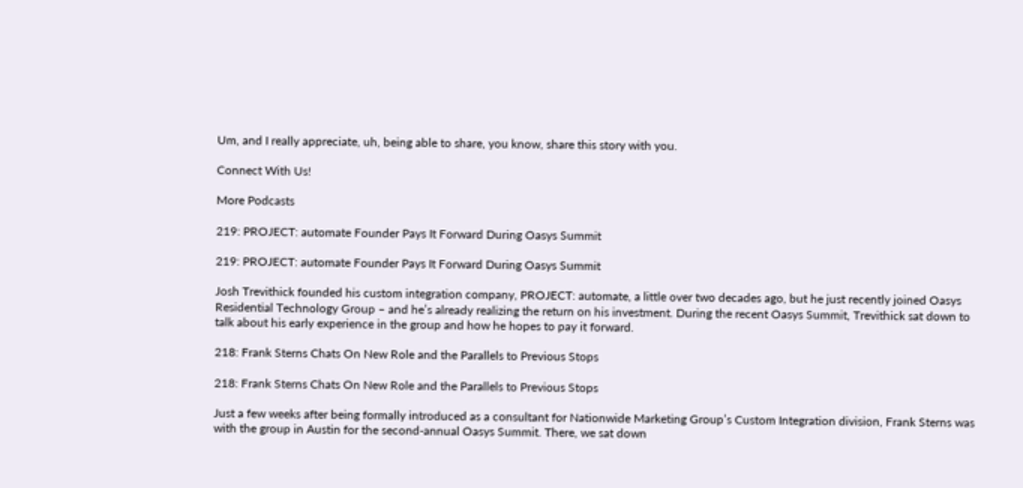Um, and I really appreciate, uh, being able to share, you know, share this story with you.

Connect With Us!

More Podcasts

219: PROJECT: automate Founder Pays It Forward During Oasys Summit

219: PROJECT: automate Founder Pays It Forward During Oasys Summit

Josh Trevithick founded his custom integration company, PROJECT: automate, a little over two decades ago, but he just recently joined Oasys Residential Technology Group – and he’s already realizing the return on his investment. During the recent Oasys Summit, Trevithick sat down to talk about his early experience in the group and how he hopes to pay it forward.

218: Frank Sterns Chats On New Role and the Parallels to Previous Stops

218: Frank Sterns Chats On New Role and the Parallels to Previous Stops

Just a few weeks after being formally introduced as a consultant for Nationwide Marketing Group’s Custom Integration division, Frank Sterns was with the group in Austin for the second-annual Oasys Summit. There, we sat down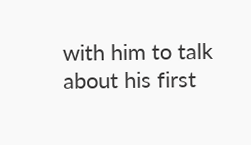with him to talk about his first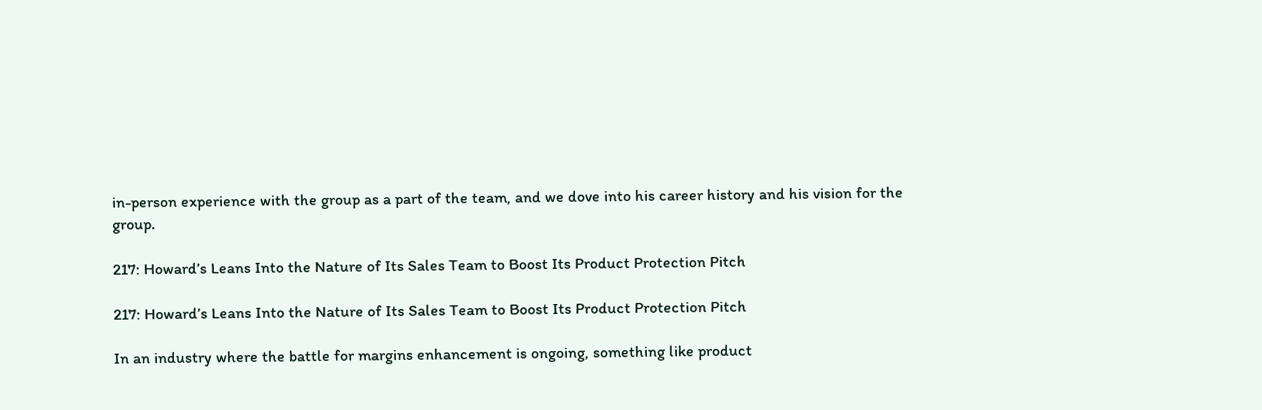in-person experience with the group as a part of the team, and we dove into his career history and his vision for the group.

217: Howard’s Leans Into the Nature of Its Sales Team to Boost Its Product Protection Pitch

217: Howard’s Leans Into the Nature of Its Sales Team to Boost Its Product Protection Pitch

In an industry where the battle for margins enhancement is ongoing, something like product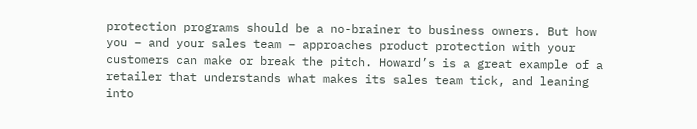protection programs should be a no-brainer to business owners. But how you – and your sales team – approaches product protection with your customers can make or break the pitch. Howard’s is a great example of a retailer that understands what makes its sales team tick, and leaning into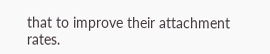that to improve their attachment rates.